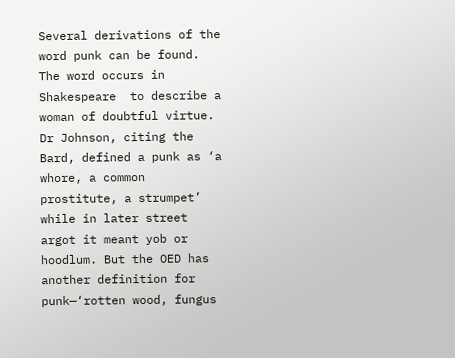Several derivations of the word punk can be found. The word occurs in Shakespeare  to describe a woman of doubtful virtue. Dr Johnson, citing the Bard, defined a punk as ‘a whore, a common prostitute, a strumpet’ while in later street argot it meant yob or hoodlum. But the OED has another definition for punk—‘rotten wood, fungus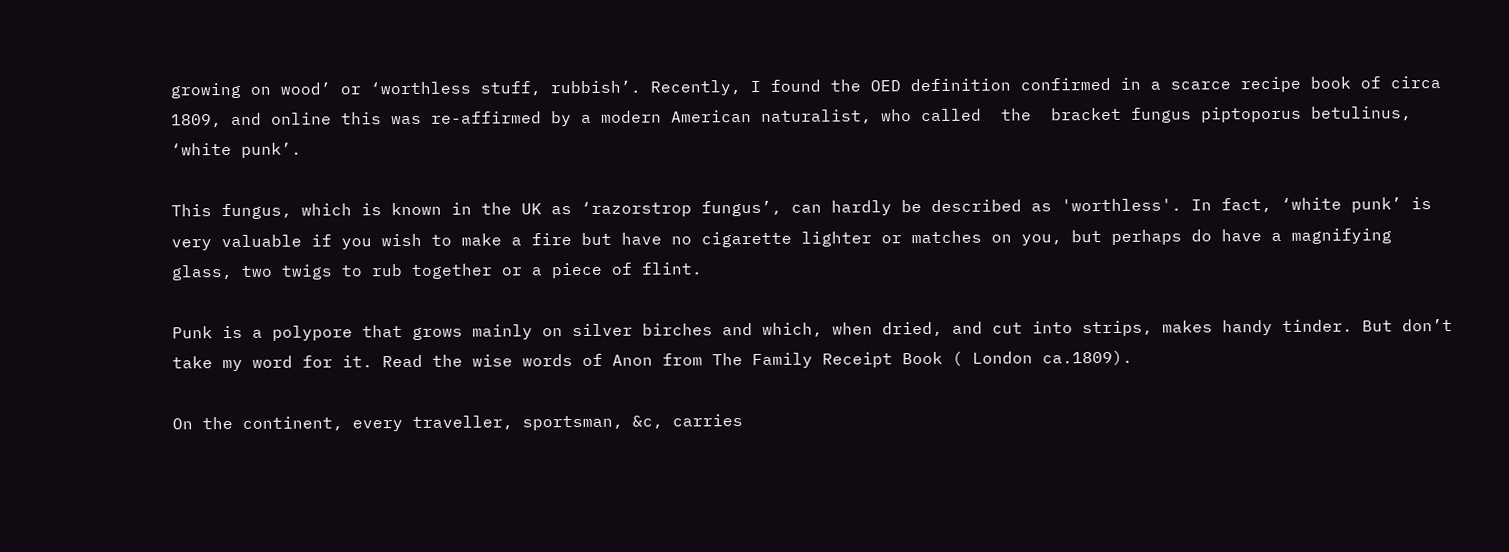growing on wood’ or ‘worthless stuff, rubbish’. Recently, I found the OED definition confirmed in a scarce recipe book of circa 1809, and online this was re-affirmed by a modern American naturalist, who called  the  bracket fungus piptoporus betulinus, ‘white punk’.

This fungus, which is known in the UK as ‘razorstrop fungus’, can hardly be described as 'worthless'. In fact, ‘white punk’ is very valuable if you wish to make a fire but have no cigarette lighter or matches on you, but perhaps do have a magnifying glass, two twigs to rub together or a piece of flint.

Punk is a polypore that grows mainly on silver birches and which, when dried, and cut into strips, makes handy tinder. But don’t take my word for it. Read the wise words of Anon from The Family Receipt Book ( London ca.1809).

On the continent, every traveller, sportsman, &c, carries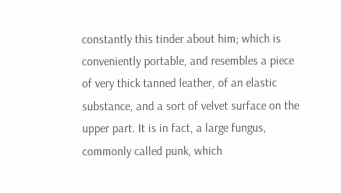constantly this tinder about him; which is conveniently portable, and resembles a piece of very thick tanned leather, of an elastic substance, and a sort of velvet surface on the upper part. It is in fact, a large fungus, commonly called punk, which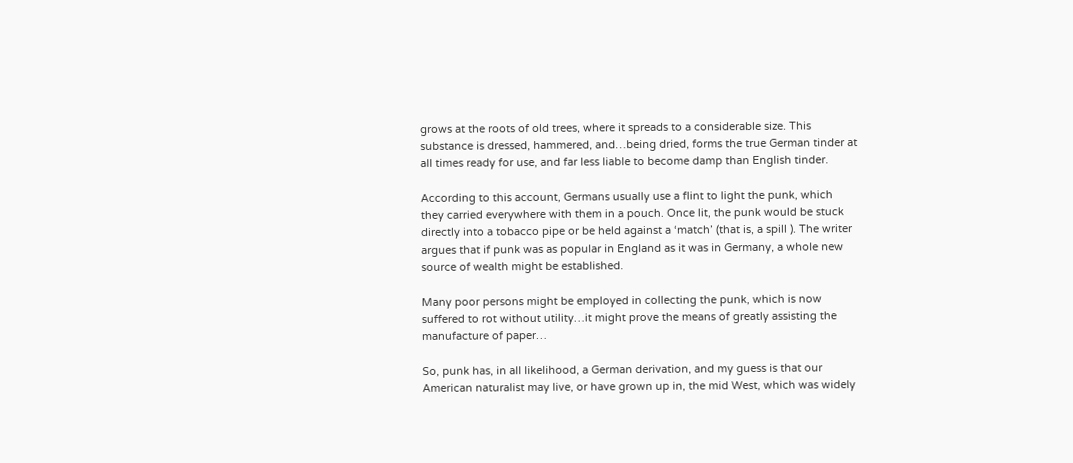grows at the roots of old trees, where it spreads to a considerable size. This substance is dressed, hammered, and…being dried, forms the true German tinder at all times ready for use, and far less liable to become damp than English tinder.

According to this account, Germans usually use a flint to light the punk, which they carried everywhere with them in a pouch. Once lit, the punk would be stuck directly into a tobacco pipe or be held against a ‘match’ (that is, a spill ). The writer argues that if punk was as popular in England as it was in Germany, a whole new source of wealth might be established.

Many poor persons might be employed in collecting the punk, which is now suffered to rot without utility…it might prove the means of greatly assisting the manufacture of paper…

So, punk has, in all likelihood, a German derivation, and my guess is that our American naturalist may live, or have grown up in, the mid West, which was widely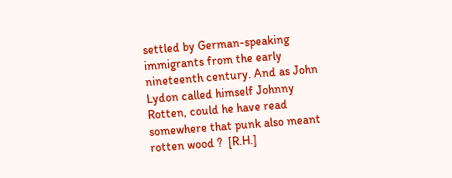settled by German-speaking immigrants from the early nineteenth century. And as John Lydon called himself Johnny Rotten, could he have read somewhere that punk also meant rotten wood ?  [R.H.]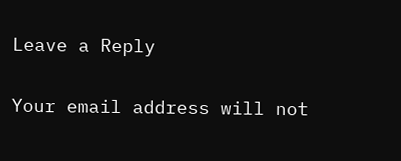Leave a Reply

Your email address will not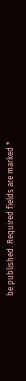be published. Required fields are marked *